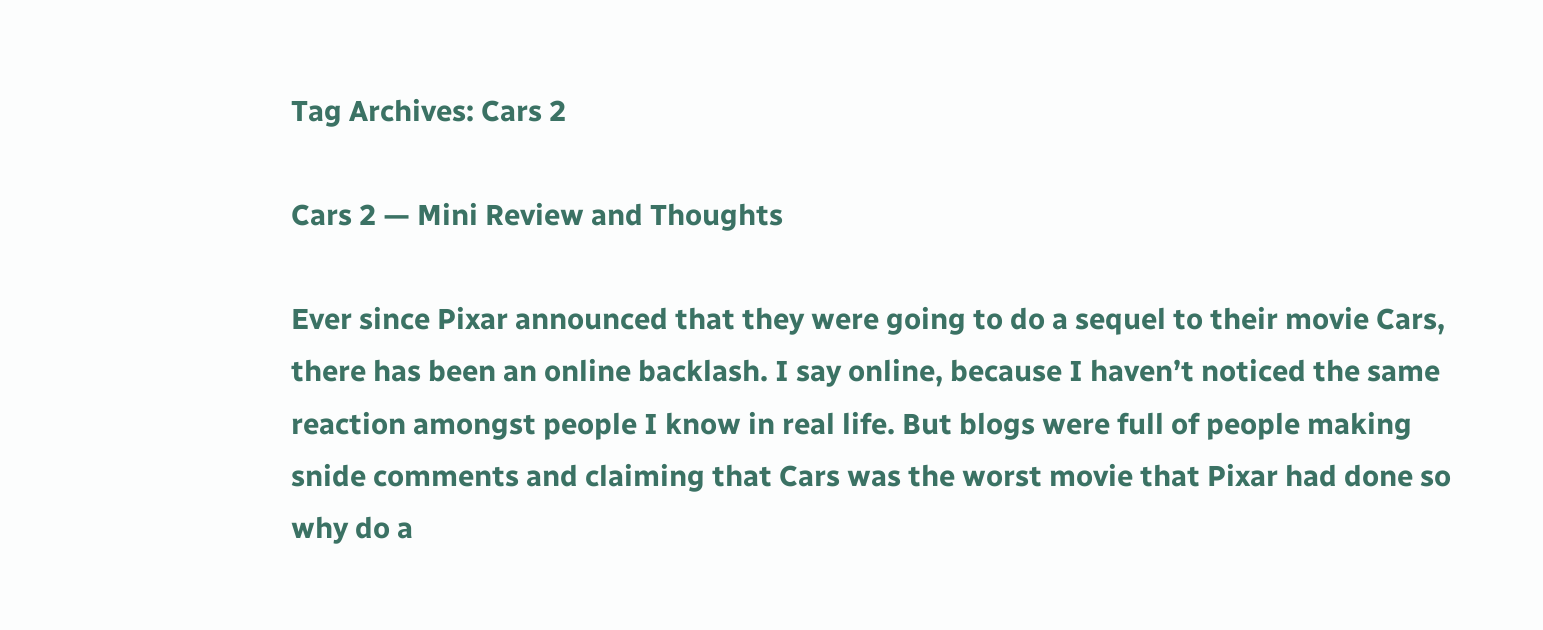Tag Archives: Cars 2

Cars 2 — Mini Review and Thoughts

Ever since Pixar announced that they were going to do a sequel to their movie Cars, there has been an online backlash. I say online, because I haven’t noticed the same reaction amongst people I know in real life. But blogs were full of people making snide comments and claiming that Cars was the worst movie that Pixar had done so why do a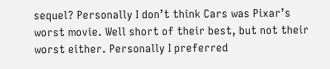sequel? Personally I don’t think Cars was Pixar’s worst movie. Well short of their best, but not their worst either. Personally I preferred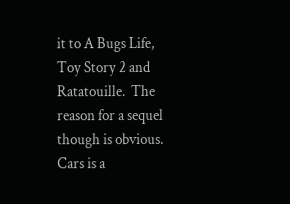it to A Bugs Life, Toy Story 2 and Ratatouille.  The reason for a sequel though is obvious. Cars is a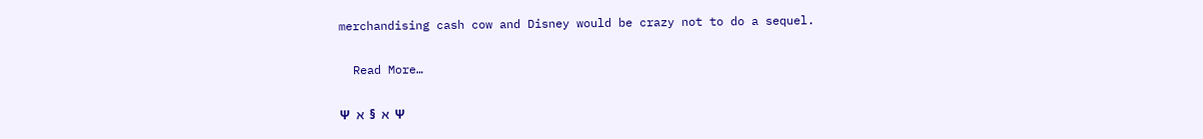merchandising cash cow and Disney would be crazy not to do a sequel.

  Read More…

Ψ  ℵ  §  ℵ  Ψ